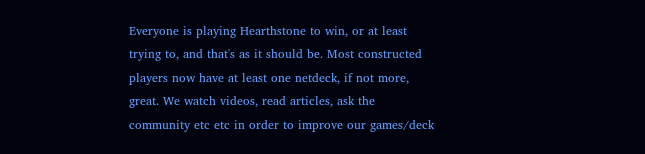Everyone is playing Hearthstone to win, or at least trying to, and that's as it should be. Most constructed players now have at least one netdeck, if not more, great. We watch videos, read articles, ask the community etc etc in order to improve our games/deck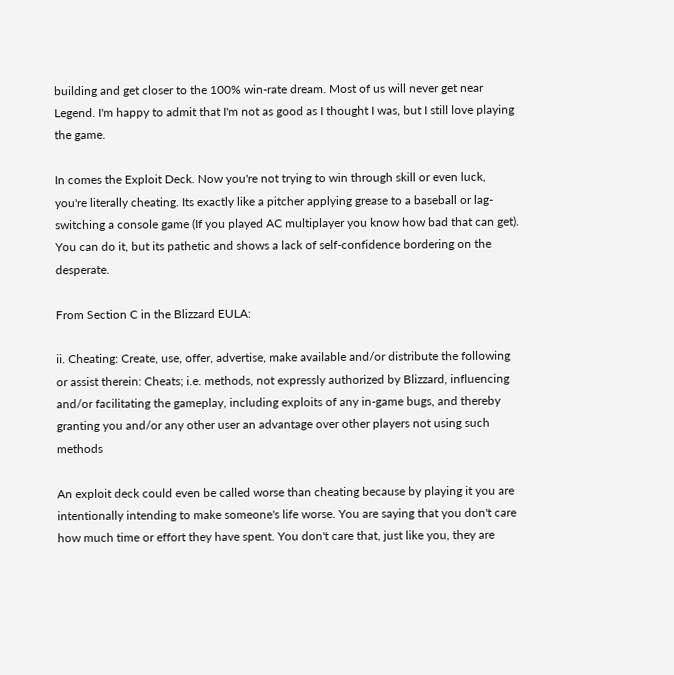building and get closer to the 100% win-rate dream. Most of us will never get near Legend. I'm happy to admit that I'm not as good as I thought I was, but I still love playing the game.

In comes the Exploit Deck. Now you're not trying to win through skill or even luck, you're literally cheating. Its exactly like a pitcher applying grease to a baseball or lag-switching a console game (If you played AC multiplayer you know how bad that can get). You can do it, but its pathetic and shows a lack of self-confidence bordering on the desperate.

From Section C in the Blizzard EULA:

ii. Cheating: Create, use, offer, advertise, make available and/or distribute the following or assist therein: Cheats; i.e. methods, not expressly authorized by Blizzard, influencing and/or facilitating the gameplay, including exploits of any in-game bugs, and thereby granting you and/or any other user an advantage over other players not using such methods

An exploit deck could even be called worse than cheating because by playing it you are intentionally intending to make someone's life worse. You are saying that you don't care how much time or effort they have spent. You don't care that, just like you, they are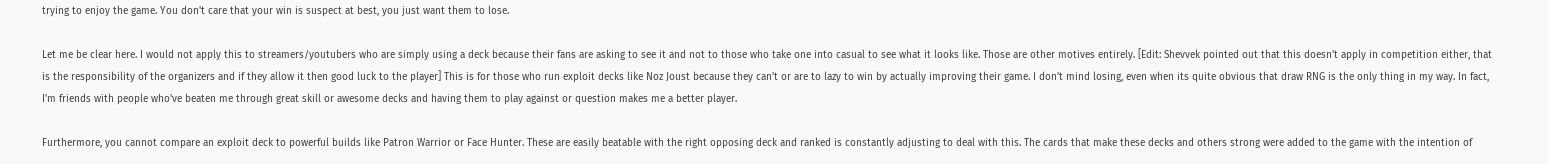trying to enjoy the game. You don't care that your win is suspect at best, you just want them to lose.

Let me be clear here. I would not apply this to streamers/youtubers who are simply using a deck because their fans are asking to see it and not to those who take one into casual to see what it looks like. Those are other motives entirely. [Edit: Shevvek pointed out that this doesn't apply in competition either, that is the responsibility of the organizers and if they allow it then good luck to the player] This is for those who run exploit decks like Noz Joust because they can't or are to lazy to win by actually improving their game. I don't mind losing, even when its quite obvious that draw RNG is the only thing in my way. In fact, I'm friends with people who've beaten me through great skill or awesome decks and having them to play against or question makes me a better player.

Furthermore, you cannot compare an exploit deck to powerful builds like Patron Warrior or Face Hunter. These are easily beatable with the right opposing deck and ranked is constantly adjusting to deal with this. The cards that make these decks and others strong were added to the game with the intention of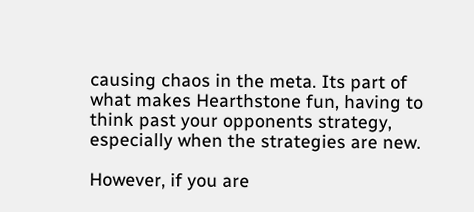causing chaos in the meta. Its part of what makes Hearthstone fun, having to think past your opponents strategy, especially when the strategies are new.

However, if you are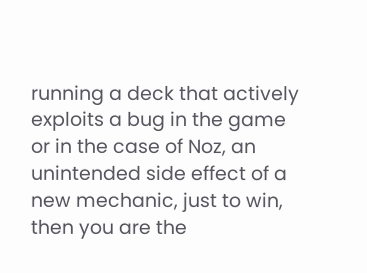running a deck that actively exploits a bug in the game or in the case of Noz, an unintended side effect of a new mechanic, just to win, then you are the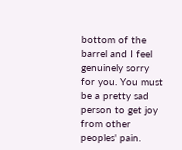bottom of the barrel and I feel genuinely sorry for you. You must be a pretty sad person to get joy from other peoples' pain.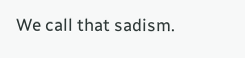We call that sadism.